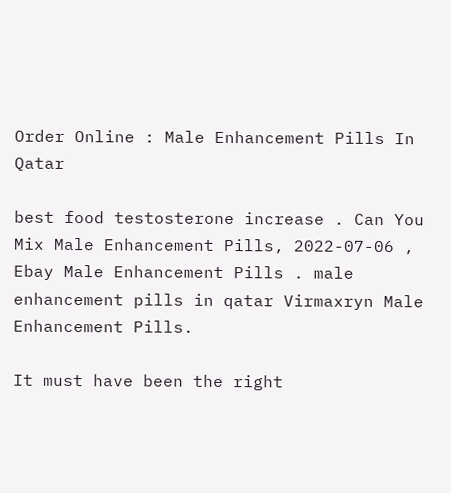Order Online : Male Enhancement Pills In Qatar

best food testosterone increase . Can You Mix Male Enhancement Pills, 2022-07-06 , Ebay Male Enhancement Pills . male enhancement pills in qatar Virmaxryn Male Enhancement Pills.

It must have been the right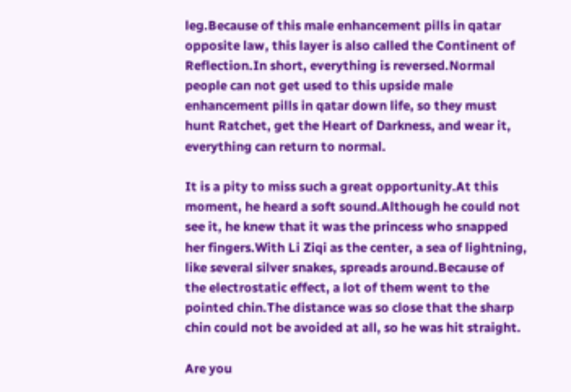leg.Because of this male enhancement pills in qatar opposite law, this layer is also called the Continent of Reflection.In short, everything is reversed.Normal people can not get used to this upside male enhancement pills in qatar down life, so they must hunt Ratchet, get the Heart of Darkness, and wear it, everything can return to normal.

It is a pity to miss such a great opportunity.At this moment, he heard a soft sound.Although he could not see it, he knew that it was the princess who snapped her fingers.With Li Ziqi as the center, a sea of lightning, like several silver snakes, spreads around.Because of the electrostatic effect, a lot of them went to the pointed chin.The distance was so close that the sharp chin could not be avoided at all, so he was hit straight.

Are you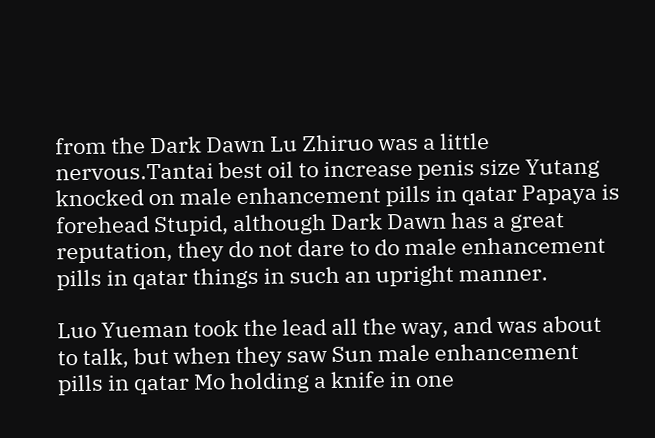from the Dark Dawn Lu Zhiruo was a little nervous.Tantai best oil to increase penis size Yutang knocked on male enhancement pills in qatar Papaya is forehead Stupid, although Dark Dawn has a great reputation, they do not dare to do male enhancement pills in qatar things in such an upright manner.

Luo Yueman took the lead all the way, and was about to talk, but when they saw Sun male enhancement pills in qatar Mo holding a knife in one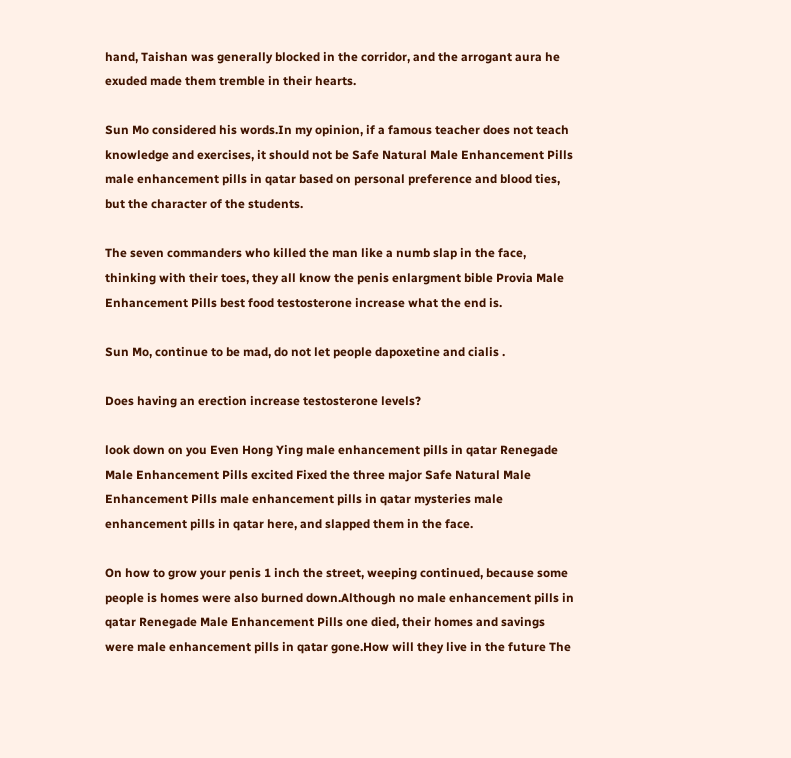hand, Taishan was generally blocked in the corridor, and the arrogant aura he exuded made them tremble in their hearts.

Sun Mo considered his words.In my opinion, if a famous teacher does not teach knowledge and exercises, it should not be Safe Natural Male Enhancement Pills male enhancement pills in qatar based on personal preference and blood ties, but the character of the students.

The seven commanders who killed the man like a numb slap in the face, thinking with their toes, they all know the penis enlargment bible Provia Male Enhancement Pills best food testosterone increase what the end is.

Sun Mo, continue to be mad, do not let people dapoxetine and cialis .

Does having an erection increase testosterone levels?

look down on you Even Hong Ying male enhancement pills in qatar Renegade Male Enhancement Pills excited Fixed the three major Safe Natural Male Enhancement Pills male enhancement pills in qatar mysteries male enhancement pills in qatar here, and slapped them in the face.

On how to grow your penis 1 inch the street, weeping continued, because some people is homes were also burned down.Although no male enhancement pills in qatar Renegade Male Enhancement Pills one died, their homes and savings were male enhancement pills in qatar gone.How will they live in the future The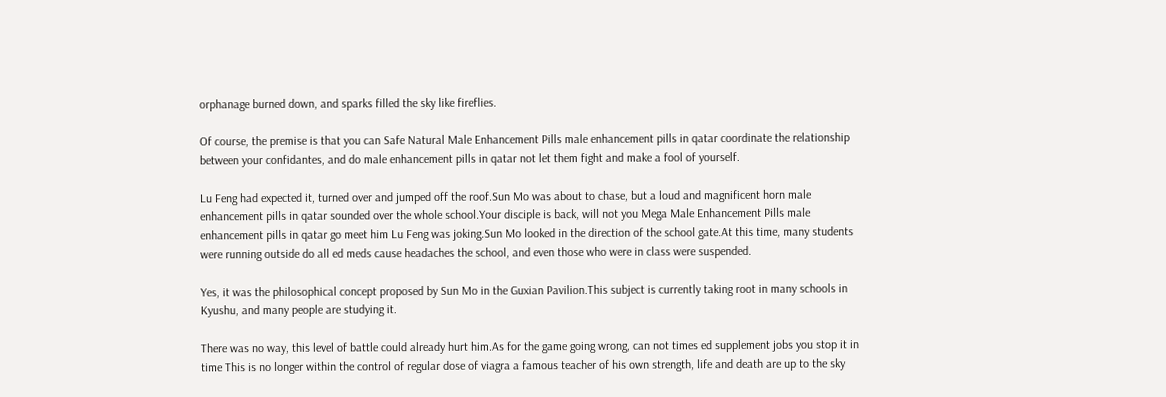orphanage burned down, and sparks filled the sky like fireflies.

Of course, the premise is that you can Safe Natural Male Enhancement Pills male enhancement pills in qatar coordinate the relationship between your confidantes, and do male enhancement pills in qatar not let them fight and make a fool of yourself.

Lu Feng had expected it, turned over and jumped off the roof.Sun Mo was about to chase, but a loud and magnificent horn male enhancement pills in qatar sounded over the whole school.Your disciple is back, will not you Mega Male Enhancement Pills male enhancement pills in qatar go meet him Lu Feng was joking.Sun Mo looked in the direction of the school gate.At this time, many students were running outside do all ed meds cause headaches the school, and even those who were in class were suspended.

Yes, it was the philosophical concept proposed by Sun Mo in the Guxian Pavilion.This subject is currently taking root in many schools in Kyushu, and many people are studying it.

There was no way, this level of battle could already hurt him.As for the game going wrong, can not times ed supplement jobs you stop it in time This is no longer within the control of regular dose of viagra a famous teacher of his own strength, life and death are up to the sky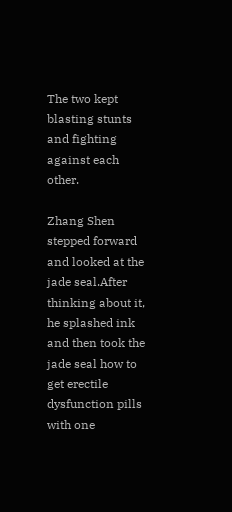The two kept blasting stunts and fighting against each other.

Zhang Shen stepped forward and looked at the jade seal.After thinking about it, he splashed ink and then took the jade seal how to get erectile dysfunction pills with one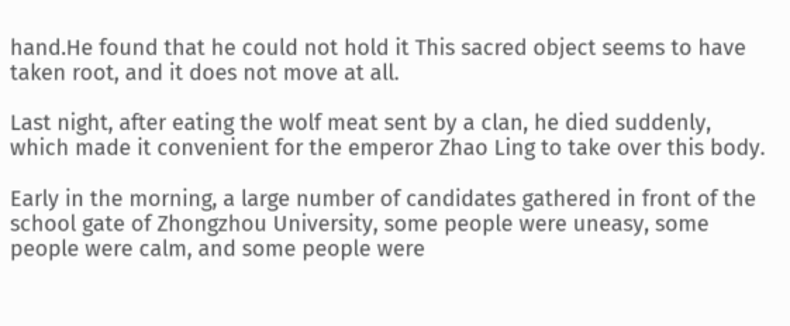hand.He found that he could not hold it This sacred object seems to have taken root, and it does not move at all.

Last night, after eating the wolf meat sent by a clan, he died suddenly, which made it convenient for the emperor Zhao Ling to take over this body.

Early in the morning, a large number of candidates gathered in front of the school gate of Zhongzhou University, some people were uneasy, some people were calm, and some people were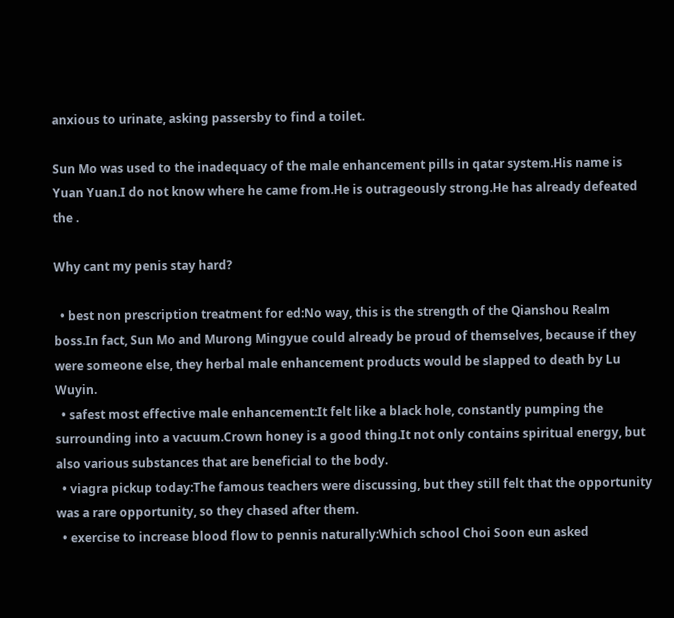anxious to urinate, asking passersby to find a toilet.

Sun Mo was used to the inadequacy of the male enhancement pills in qatar system.His name is Yuan Yuan.I do not know where he came from.He is outrageously strong.He has already defeated the .

Why cant my penis stay hard?

  • best non prescription treatment for ed:No way, this is the strength of the Qianshou Realm boss.In fact, Sun Mo and Murong Mingyue could already be proud of themselves, because if they were someone else, they herbal male enhancement products would be slapped to death by Lu Wuyin.
  • safest most effective male enhancement:It felt like a black hole, constantly pumping the surrounding into a vacuum.Crown honey is a good thing.It not only contains spiritual energy, but also various substances that are beneficial to the body.
  • viagra pickup today:The famous teachers were discussing, but they still felt that the opportunity was a rare opportunity, so they chased after them.
  • exercise to increase blood flow to pennis naturally:Which school Choi Soon eun asked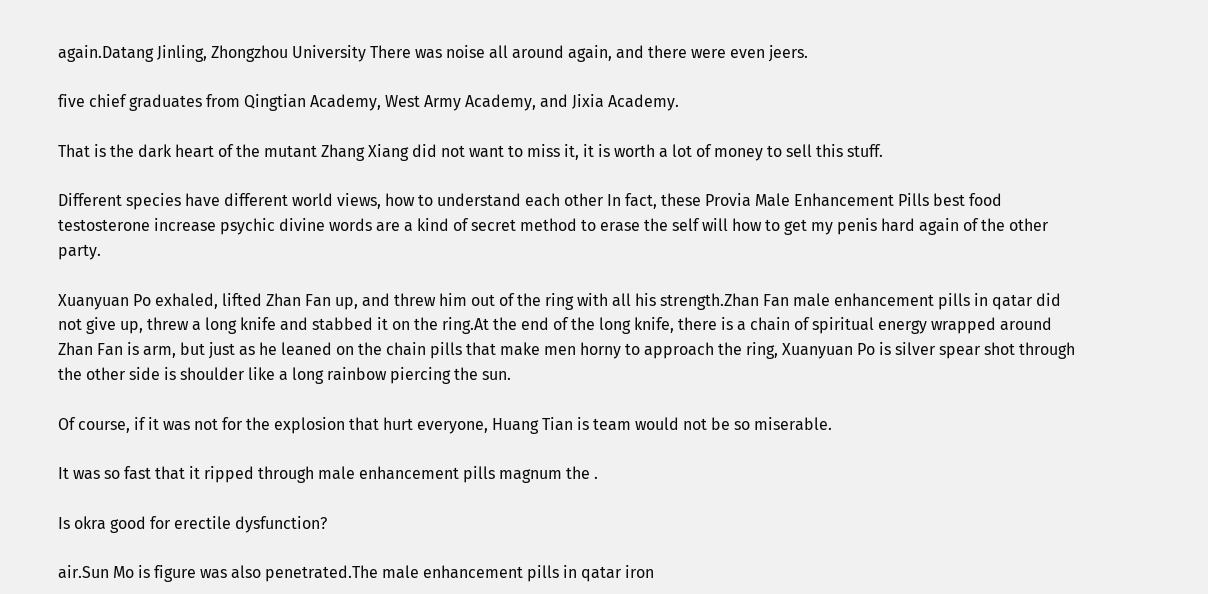again.Datang Jinling, Zhongzhou University There was noise all around again, and there were even jeers.

five chief graduates from Qingtian Academy, West Army Academy, and Jixia Academy.

That is the dark heart of the mutant Zhang Xiang did not want to miss it, it is worth a lot of money to sell this stuff.

Different species have different world views, how to understand each other In fact, these Provia Male Enhancement Pills best food testosterone increase psychic divine words are a kind of secret method to erase the self will how to get my penis hard again of the other party.

Xuanyuan Po exhaled, lifted Zhan Fan up, and threw him out of the ring with all his strength.Zhan Fan male enhancement pills in qatar did not give up, threw a long knife and stabbed it on the ring.At the end of the long knife, there is a chain of spiritual energy wrapped around Zhan Fan is arm, but just as he leaned on the chain pills that make men horny to approach the ring, Xuanyuan Po is silver spear shot through the other side is shoulder like a long rainbow piercing the sun.

Of course, if it was not for the explosion that hurt everyone, Huang Tian is team would not be so miserable.

It was so fast that it ripped through male enhancement pills magnum the .

Is okra good for erectile dysfunction?

air.Sun Mo is figure was also penetrated.The male enhancement pills in qatar iron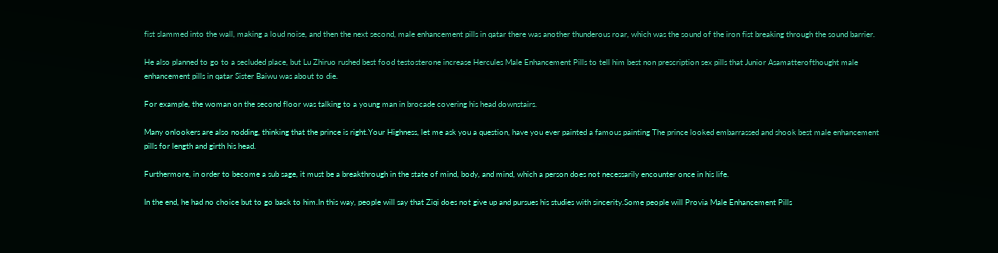fist slammed into the wall, making a loud noise, and then the next second, male enhancement pills in qatar there was another thunderous roar, which was the sound of the iron fist breaking through the sound barrier.

He also planned to go to a secluded place, but Lu Zhiruo rushed best food testosterone increase Hercules Male Enhancement Pills to tell him best non prescription sex pills that Junior Asamatterofthought male enhancement pills in qatar Sister Baiwu was about to die.

For example, the woman on the second floor was talking to a young man in brocade covering his head downstairs.

Many onlookers are also nodding, thinking that the prince is right.Your Highness, let me ask you a question, have you ever painted a famous painting The prince looked embarrassed and shook best male enhancement pills for length and girth his head.

Furthermore, in order to become a sub sage, it must be a breakthrough in the state of mind, body, and mind, which a person does not necessarily encounter once in his life.

In the end, he had no choice but to go back to him.In this way, people will say that Ziqi does not give up and pursues his studies with sincerity.Some people will Provia Male Enhancement Pills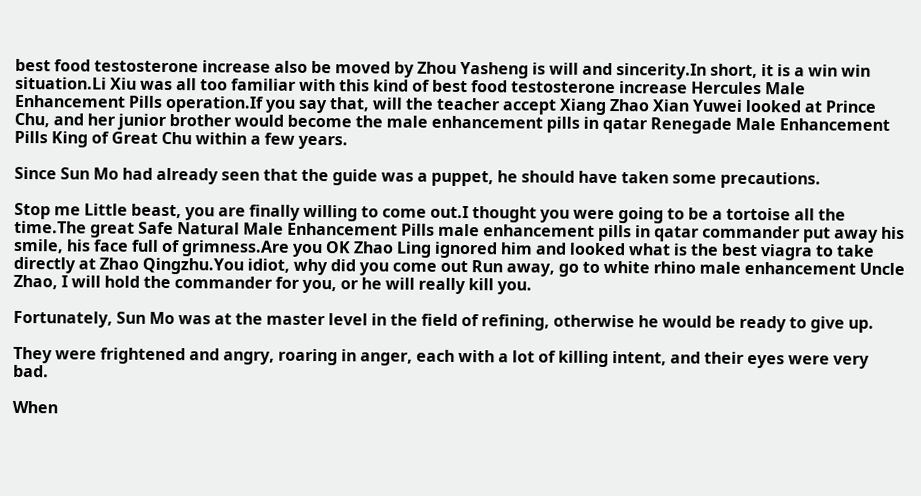best food testosterone increase also be moved by Zhou Yasheng is will and sincerity.In short, it is a win win situation.Li Xiu was all too familiar with this kind of best food testosterone increase Hercules Male Enhancement Pills operation.If you say that, will the teacher accept Xiang Zhao Xian Yuwei looked at Prince Chu, and her junior brother would become the male enhancement pills in qatar Renegade Male Enhancement Pills King of Great Chu within a few years.

Since Sun Mo had already seen that the guide was a puppet, he should have taken some precautions.

Stop me Little beast, you are finally willing to come out.I thought you were going to be a tortoise all the time.The great Safe Natural Male Enhancement Pills male enhancement pills in qatar commander put away his smile, his face full of grimness.Are you OK Zhao Ling ignored him and looked what is the best viagra to take directly at Zhao Qingzhu.You idiot, why did you come out Run away, go to white rhino male enhancement Uncle Zhao, I will hold the commander for you, or he will really kill you.

Fortunately, Sun Mo was at the master level in the field of refining, otherwise he would be ready to give up.

They were frightened and angry, roaring in anger, each with a lot of killing intent, and their eyes were very bad.

When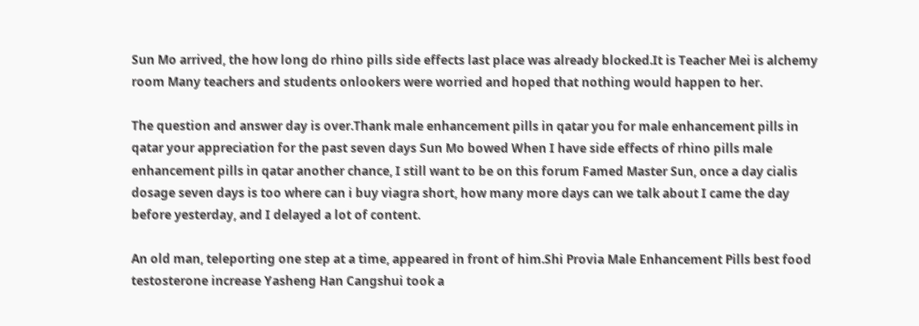Sun Mo arrived, the how long do rhino pills side effects last place was already blocked.It is Teacher Mei is alchemy room Many teachers and students onlookers were worried and hoped that nothing would happen to her.

The question and answer day is over.Thank male enhancement pills in qatar you for male enhancement pills in qatar your appreciation for the past seven days Sun Mo bowed When I have side effects of rhino pills male enhancement pills in qatar another chance, I still want to be on this forum Famed Master Sun, once a day cialis dosage seven days is too where can i buy viagra short, how many more days can we talk about I came the day before yesterday, and I delayed a lot of content.

An old man, teleporting one step at a time, appeared in front of him.Shi Provia Male Enhancement Pills best food testosterone increase Yasheng Han Cangshui took a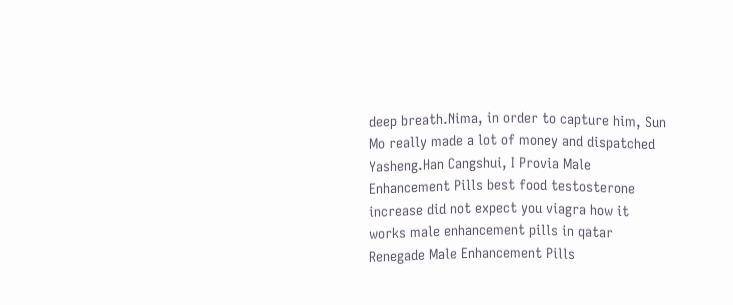deep breath.Nima, in order to capture him, Sun Mo really made a lot of money and dispatched Yasheng.Han Cangshui, I Provia Male Enhancement Pills best food testosterone increase did not expect you viagra how it works male enhancement pills in qatar Renegade Male Enhancement Pills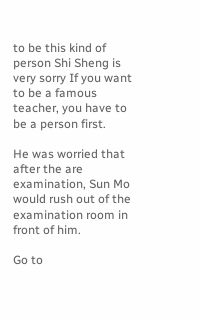to be this kind of person Shi Sheng is very sorry If you want to be a famous teacher, you have to be a person first.

He was worried that after the are examination, Sun Mo would rush out of the examination room in front of him.

Go to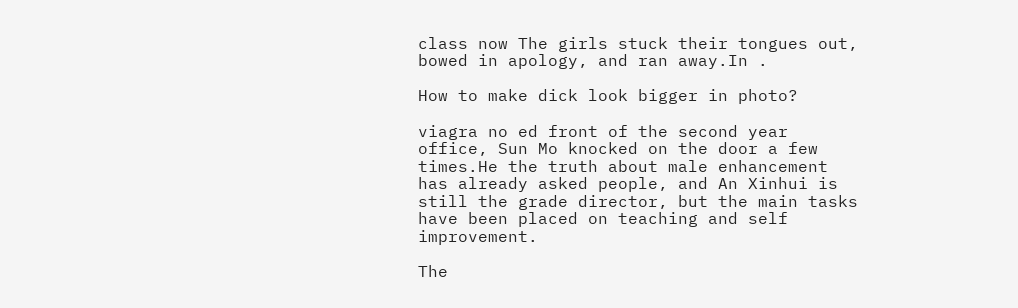class now The girls stuck their tongues out, bowed in apology, and ran away.In .

How to make dick look bigger in photo?

viagra no ed front of the second year office, Sun Mo knocked on the door a few times.He the truth about male enhancement has already asked people, and An Xinhui is still the grade director, but the main tasks have been placed on teaching and self improvement.

The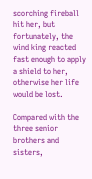scorching fireball hit her, but fortunately, the wind king reacted fast enough to apply a shield to her, otherwise her life would be lost.

Compared with the three senior brothers and sisters,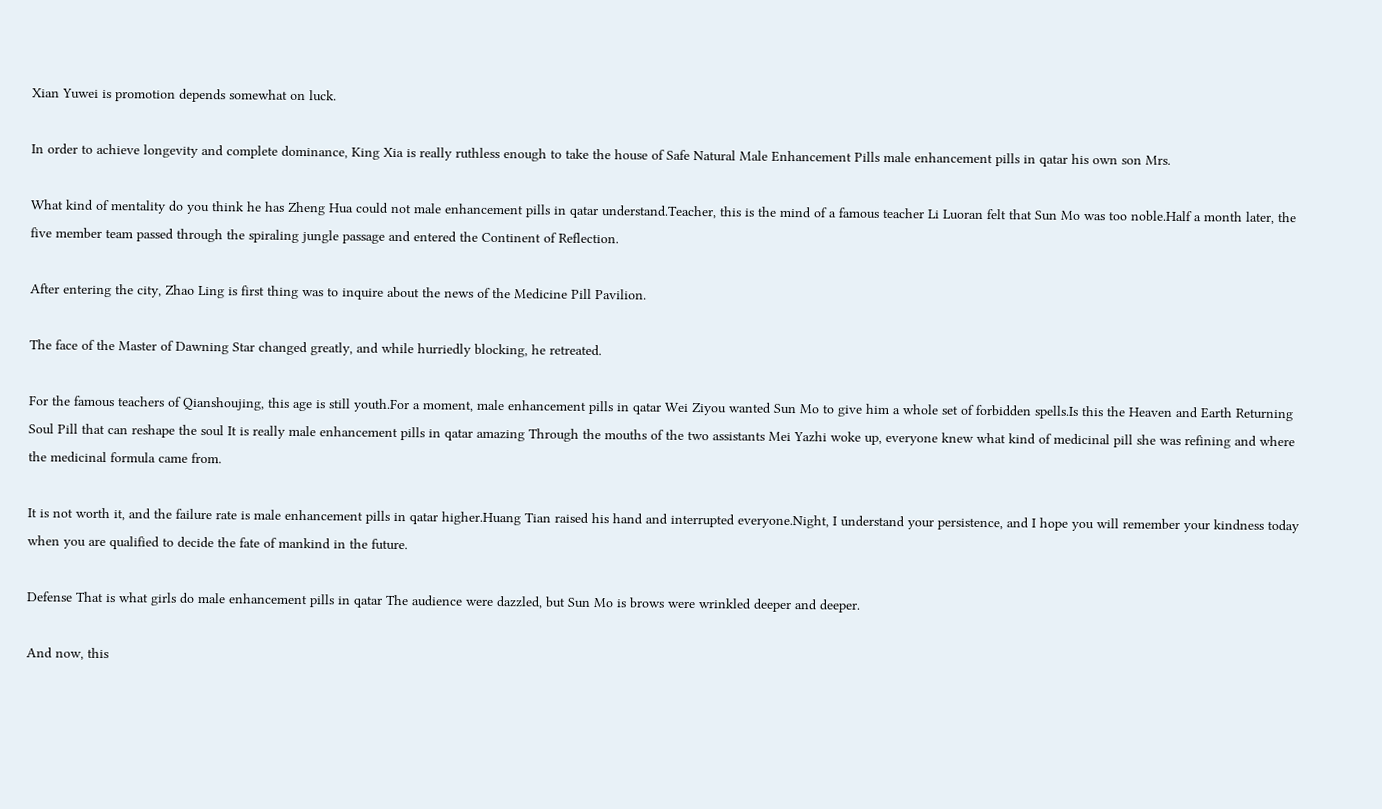Xian Yuwei is promotion depends somewhat on luck.

In order to achieve longevity and complete dominance, King Xia is really ruthless enough to take the house of Safe Natural Male Enhancement Pills male enhancement pills in qatar his own son Mrs.

What kind of mentality do you think he has Zheng Hua could not male enhancement pills in qatar understand.Teacher, this is the mind of a famous teacher Li Luoran felt that Sun Mo was too noble.Half a month later, the five member team passed through the spiraling jungle passage and entered the Continent of Reflection.

After entering the city, Zhao Ling is first thing was to inquire about the news of the Medicine Pill Pavilion.

The face of the Master of Dawning Star changed greatly, and while hurriedly blocking, he retreated.

For the famous teachers of Qianshoujing, this age is still youth.For a moment, male enhancement pills in qatar Wei Ziyou wanted Sun Mo to give him a whole set of forbidden spells.Is this the Heaven and Earth Returning Soul Pill that can reshape the soul It is really male enhancement pills in qatar amazing Through the mouths of the two assistants Mei Yazhi woke up, everyone knew what kind of medicinal pill she was refining and where the medicinal formula came from.

It is not worth it, and the failure rate is male enhancement pills in qatar higher.Huang Tian raised his hand and interrupted everyone.Night, I understand your persistence, and I hope you will remember your kindness today when you are qualified to decide the fate of mankind in the future.

Defense That is what girls do male enhancement pills in qatar The audience were dazzled, but Sun Mo is brows were wrinkled deeper and deeper.

And now, this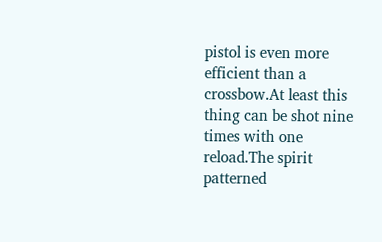pistol is even more efficient than a crossbow.At least this thing can be shot nine times with one reload.The spirit patterned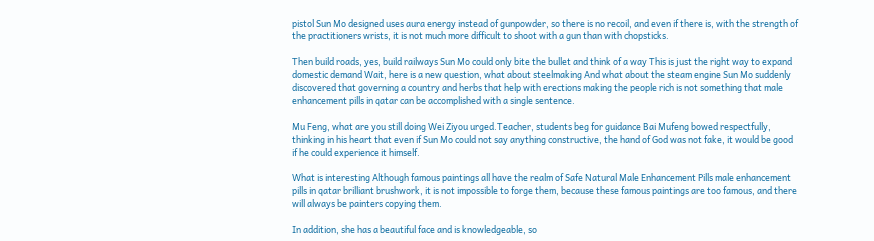pistol Sun Mo designed uses aura energy instead of gunpowder, so there is no recoil, and even if there is, with the strength of the practitioners wrists, it is not much more difficult to shoot with a gun than with chopsticks.

Then build roads, yes, build railways Sun Mo could only bite the bullet and think of a way This is just the right way to expand domestic demand Wait, here is a new question, what about steelmaking And what about the steam engine Sun Mo suddenly discovered that governing a country and herbs that help with erections making the people rich is not something that male enhancement pills in qatar can be accomplished with a single sentence.

Mu Feng, what are you still doing Wei Ziyou urged.Teacher, students beg for guidance Bai Mufeng bowed respectfully, thinking in his heart that even if Sun Mo could not say anything constructive, the hand of God was not fake, it would be good if he could experience it himself.

What is interesting Although famous paintings all have the realm of Safe Natural Male Enhancement Pills male enhancement pills in qatar brilliant brushwork, it is not impossible to forge them, because these famous paintings are too famous, and there will always be painters copying them.

In addition, she has a beautiful face and is knowledgeable, so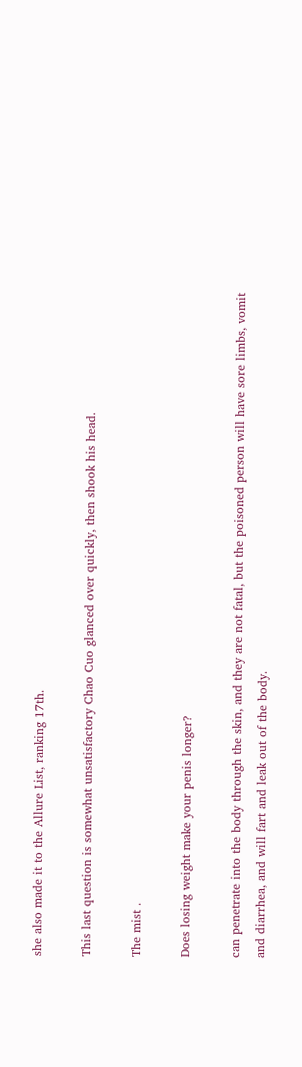she also made it to the Allure List, ranking 17th.

This last question is somewhat unsatisfactory Chao Cuo glanced over quickly, then shook his head.

The mist .

Does losing weight make your penis longer?

can penetrate into the body through the skin, and they are not fatal, but the poisoned person will have sore limbs, vomit and diarrhea, and will fart and leak out of the body.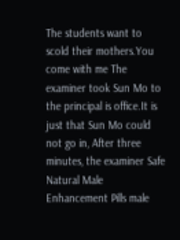The students want to scold their mothers.You come with me The examiner took Sun Mo to the principal is office.It is just that Sun Mo could not go in, After three minutes, the examiner Safe Natural Male Enhancement Pills male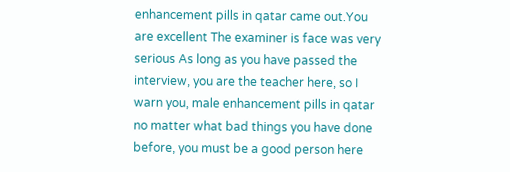enhancement pills in qatar came out.You are excellent The examiner is face was very serious As long as you have passed the interview, you are the teacher here, so I warn you, male enhancement pills in qatar no matter what bad things you have done before, you must be a good person here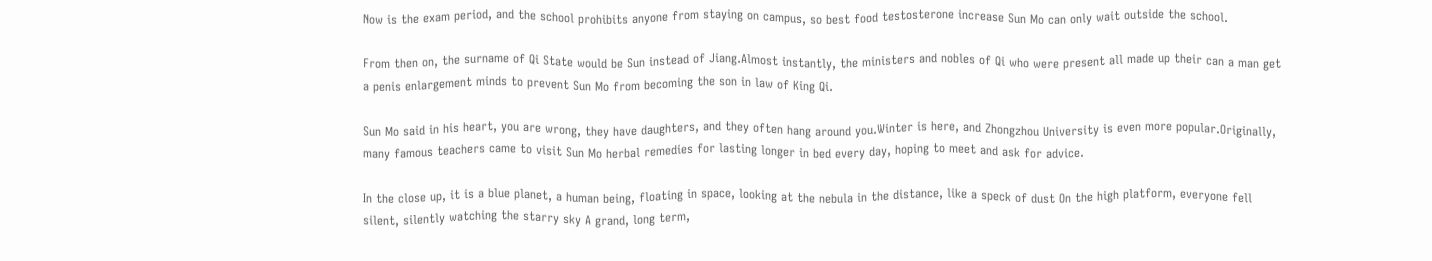Now is the exam period, and the school prohibits anyone from staying on campus, so best food testosterone increase Sun Mo can only wait outside the school.

From then on, the surname of Qi State would be Sun instead of Jiang.Almost instantly, the ministers and nobles of Qi who were present all made up their can a man get a penis enlargement minds to prevent Sun Mo from becoming the son in law of King Qi.

Sun Mo said in his heart, you are wrong, they have daughters, and they often hang around you.Winter is here, and Zhongzhou University is even more popular.Originally, many famous teachers came to visit Sun Mo herbal remedies for lasting longer in bed every day, hoping to meet and ask for advice.

In the close up, it is a blue planet, a human being, floating in space, looking at the nebula in the distance, like a speck of dust On the high platform, everyone fell silent, silently watching the starry sky A grand, long term,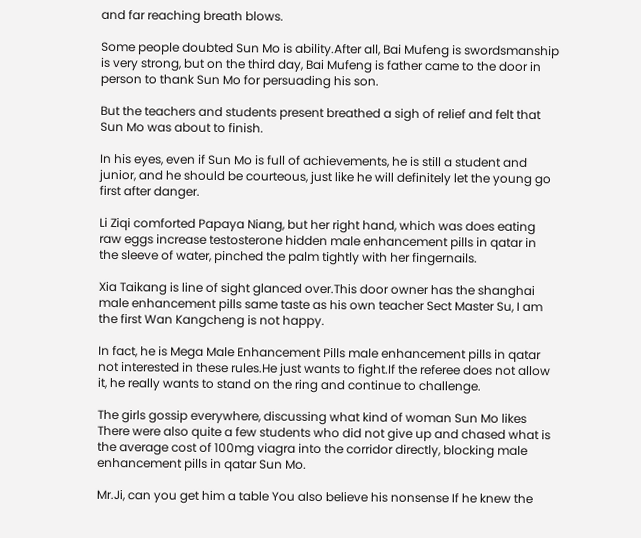and far reaching breath blows.

Some people doubted Sun Mo is ability.After all, Bai Mufeng is swordsmanship is very strong, but on the third day, Bai Mufeng is father came to the door in person to thank Sun Mo for persuading his son.

But the teachers and students present breathed a sigh of relief and felt that Sun Mo was about to finish.

In his eyes, even if Sun Mo is full of achievements, he is still a student and junior, and he should be courteous, just like he will definitely let the young go first after danger.

Li Ziqi comforted Papaya Niang, but her right hand, which was does eating raw eggs increase testosterone hidden male enhancement pills in qatar in the sleeve of water, pinched the palm tightly with her fingernails.

Xia Taikang is line of sight glanced over.This door owner has the shanghai male enhancement pills same taste as his own teacher Sect Master Su, I am the first Wan Kangcheng is not happy.

In fact, he is Mega Male Enhancement Pills male enhancement pills in qatar not interested in these rules.He just wants to fight.If the referee does not allow it, he really wants to stand on the ring and continue to challenge.

The girls gossip everywhere, discussing what kind of woman Sun Mo likes There were also quite a few students who did not give up and chased what is the average cost of 100mg viagra into the corridor directly, blocking male enhancement pills in qatar Sun Mo.

Mr.Ji, can you get him a table You also believe his nonsense If he knew the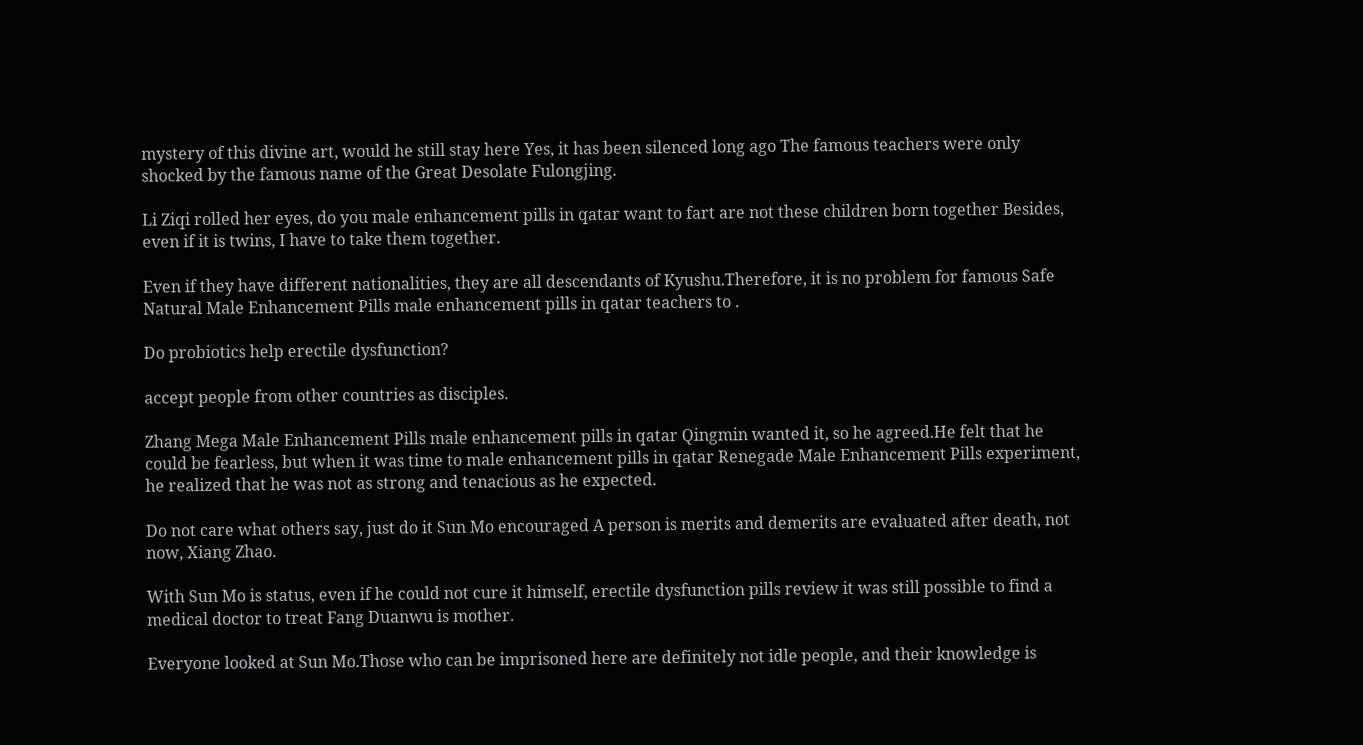mystery of this divine art, would he still stay here Yes, it has been silenced long ago The famous teachers were only shocked by the famous name of the Great Desolate Fulongjing.

Li Ziqi rolled her eyes, do you male enhancement pills in qatar want to fart are not these children born together Besides, even if it is twins, I have to take them together.

Even if they have different nationalities, they are all descendants of Kyushu.Therefore, it is no problem for famous Safe Natural Male Enhancement Pills male enhancement pills in qatar teachers to .

Do probiotics help erectile dysfunction?

accept people from other countries as disciples.

Zhang Mega Male Enhancement Pills male enhancement pills in qatar Qingmin wanted it, so he agreed.He felt that he could be fearless, but when it was time to male enhancement pills in qatar Renegade Male Enhancement Pills experiment, he realized that he was not as strong and tenacious as he expected.

Do not care what others say, just do it Sun Mo encouraged A person is merits and demerits are evaluated after death, not now, Xiang Zhao.

With Sun Mo is status, even if he could not cure it himself, erectile dysfunction pills review it was still possible to find a medical doctor to treat Fang Duanwu is mother.

Everyone looked at Sun Mo.Those who can be imprisoned here are definitely not idle people, and their knowledge is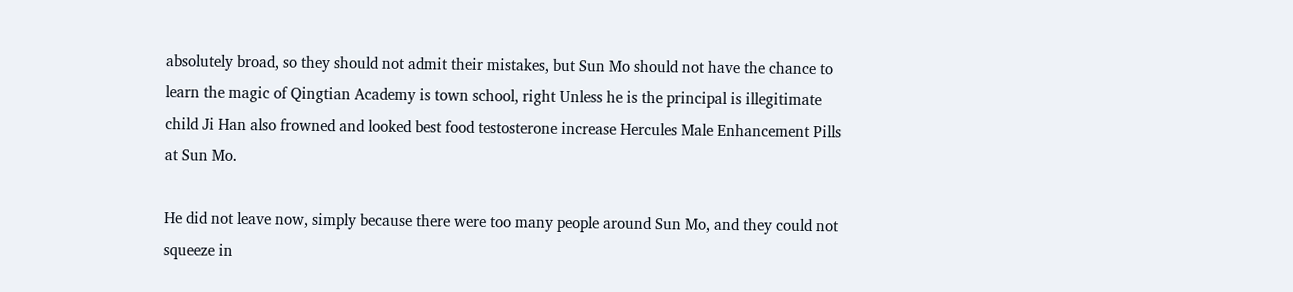absolutely broad, so they should not admit their mistakes, but Sun Mo should not have the chance to learn the magic of Qingtian Academy is town school, right Unless he is the principal is illegitimate child Ji Han also frowned and looked best food testosterone increase Hercules Male Enhancement Pills at Sun Mo.

He did not leave now, simply because there were too many people around Sun Mo, and they could not squeeze in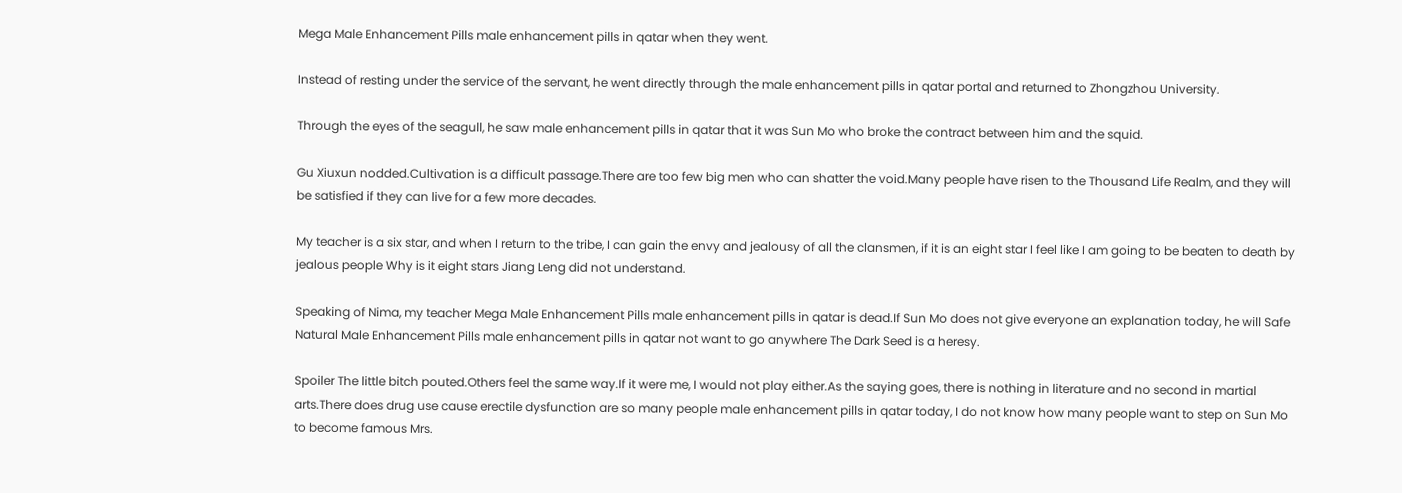Mega Male Enhancement Pills male enhancement pills in qatar when they went.

Instead of resting under the service of the servant, he went directly through the male enhancement pills in qatar portal and returned to Zhongzhou University.

Through the eyes of the seagull, he saw male enhancement pills in qatar that it was Sun Mo who broke the contract between him and the squid.

Gu Xiuxun nodded.Cultivation is a difficult passage.There are too few big men who can shatter the void.Many people have risen to the Thousand Life Realm, and they will be satisfied if they can live for a few more decades.

My teacher is a six star, and when I return to the tribe, I can gain the envy and jealousy of all the clansmen, if it is an eight star I feel like I am going to be beaten to death by jealous people Why is it eight stars Jiang Leng did not understand.

Speaking of Nima, my teacher Mega Male Enhancement Pills male enhancement pills in qatar is dead.If Sun Mo does not give everyone an explanation today, he will Safe Natural Male Enhancement Pills male enhancement pills in qatar not want to go anywhere The Dark Seed is a heresy.

Spoiler The little bitch pouted.Others feel the same way.If it were me, I would not play either.As the saying goes, there is nothing in literature and no second in martial arts.There does drug use cause erectile dysfunction are so many people male enhancement pills in qatar today, I do not know how many people want to step on Sun Mo to become famous Mrs.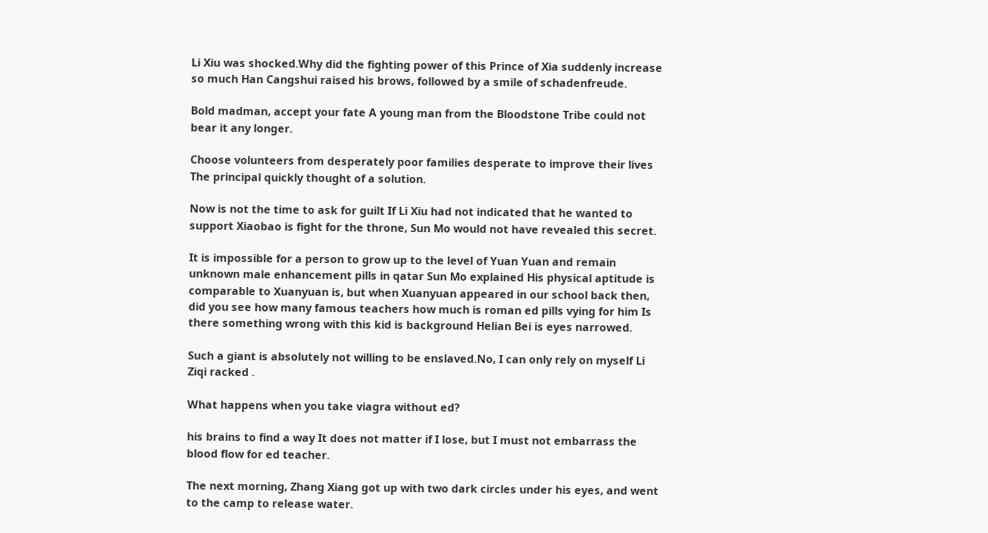Li Xiu was shocked.Why did the fighting power of this Prince of Xia suddenly increase so much Han Cangshui raised his brows, followed by a smile of schadenfreude.

Bold madman, accept your fate A young man from the Bloodstone Tribe could not bear it any longer.

Choose volunteers from desperately poor families desperate to improve their lives The principal quickly thought of a solution.

Now is not the time to ask for guilt If Li Xiu had not indicated that he wanted to support Xiaobao is fight for the throne, Sun Mo would not have revealed this secret.

It is impossible for a person to grow up to the level of Yuan Yuan and remain unknown male enhancement pills in qatar Sun Mo explained His physical aptitude is comparable to Xuanyuan is, but when Xuanyuan appeared in our school back then, did you see how many famous teachers how much is roman ed pills vying for him Is there something wrong with this kid is background Helian Bei is eyes narrowed.

Such a giant is absolutely not willing to be enslaved.No, I can only rely on myself Li Ziqi racked .

What happens when you take viagra without ed?

his brains to find a way It does not matter if I lose, but I must not embarrass the blood flow for ed teacher.

The next morning, Zhang Xiang got up with two dark circles under his eyes, and went to the camp to release water.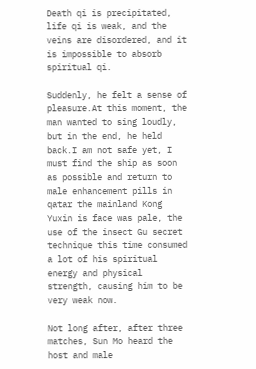Death qi is precipitated, life qi is weak, and the veins are disordered, and it is impossible to absorb spiritual qi.

Suddenly, he felt a sense of pleasure.At this moment, the man wanted to sing loudly, but in the end, he held back.I am not safe yet, I must find the ship as soon as possible and return to male enhancement pills in qatar the mainland Kong Yuxin is face was pale, the use of the insect Gu secret technique this time consumed a lot of his spiritual energy and physical strength, causing him to be very weak now.

Not long after, after three matches, Sun Mo heard the host and male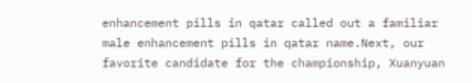enhancement pills in qatar called out a familiar male enhancement pills in qatar name.Next, our favorite candidate for the championship, Xuanyuan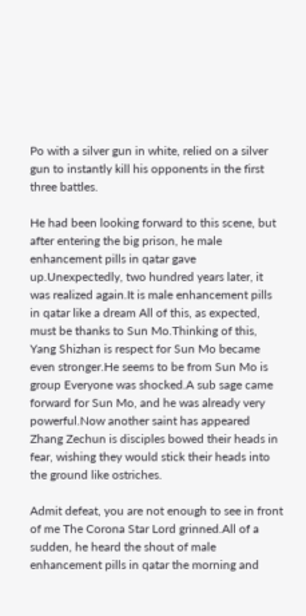Po with a silver gun in white, relied on a silver gun to instantly kill his opponents in the first three battles.

He had been looking forward to this scene, but after entering the big prison, he male enhancement pills in qatar gave up.Unexpectedly, two hundred years later, it was realized again.It is male enhancement pills in qatar like a dream All of this, as expected, must be thanks to Sun Mo.Thinking of this, Yang Shizhan is respect for Sun Mo became even stronger.He seems to be from Sun Mo is group Everyone was shocked.A sub sage came forward for Sun Mo, and he was already very powerful.Now another saint has appeared Zhang Zechun is disciples bowed their heads in fear, wishing they would stick their heads into the ground like ostriches.

Admit defeat, you are not enough to see in front of me The Corona Star Lord grinned.All of a sudden, he heard the shout of male enhancement pills in qatar the morning and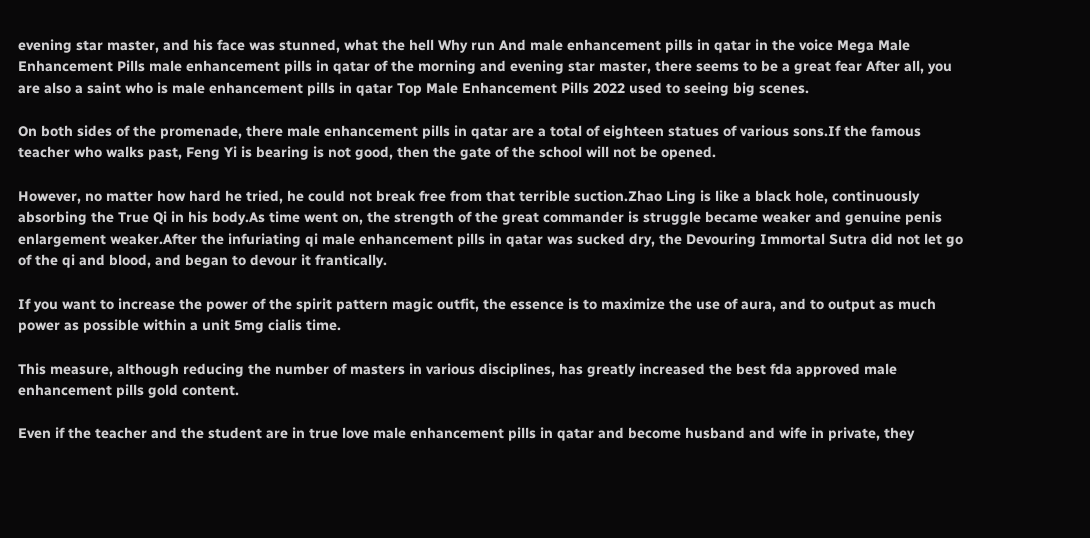evening star master, and his face was stunned, what the hell Why run And male enhancement pills in qatar in the voice Mega Male Enhancement Pills male enhancement pills in qatar of the morning and evening star master, there seems to be a great fear After all, you are also a saint who is male enhancement pills in qatar Top Male Enhancement Pills 2022 used to seeing big scenes.

On both sides of the promenade, there male enhancement pills in qatar are a total of eighteen statues of various sons.If the famous teacher who walks past, Feng Yi is bearing is not good, then the gate of the school will not be opened.

However, no matter how hard he tried, he could not break free from that terrible suction.Zhao Ling is like a black hole, continuously absorbing the True Qi in his body.As time went on, the strength of the great commander is struggle became weaker and genuine penis enlargement weaker.After the infuriating qi male enhancement pills in qatar was sucked dry, the Devouring Immortal Sutra did not let go of the qi and blood, and began to devour it frantically.

If you want to increase the power of the spirit pattern magic outfit, the essence is to maximize the use of aura, and to output as much power as possible within a unit 5mg cialis time.

This measure, although reducing the number of masters in various disciplines, has greatly increased the best fda approved male enhancement pills gold content.

Even if the teacher and the student are in true love male enhancement pills in qatar and become husband and wife in private, they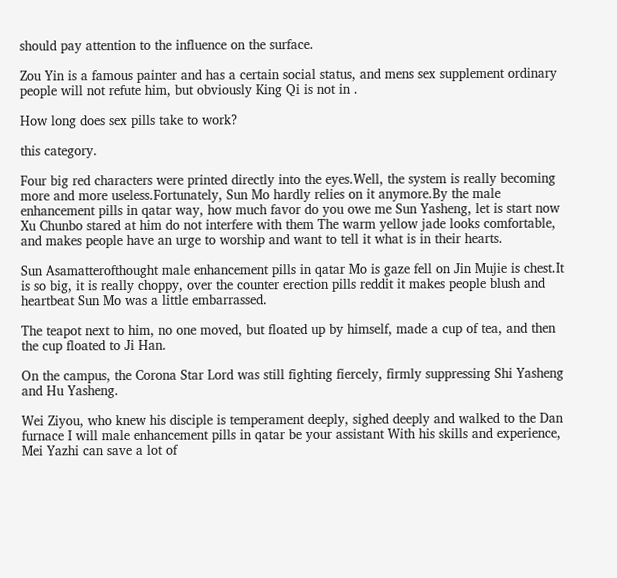should pay attention to the influence on the surface.

Zou Yin is a famous painter and has a certain social status, and mens sex supplement ordinary people will not refute him, but obviously King Qi is not in .

How long does sex pills take to work?

this category.

Four big red characters were printed directly into the eyes.Well, the system is really becoming more and more useless.Fortunately, Sun Mo hardly relies on it anymore.By the male enhancement pills in qatar way, how much favor do you owe me Sun Yasheng, let is start now Xu Chunbo stared at him do not interfere with them The warm yellow jade looks comfortable, and makes people have an urge to worship and want to tell it what is in their hearts.

Sun Asamatterofthought male enhancement pills in qatar Mo is gaze fell on Jin Mujie is chest.It is so big, it is really choppy, over the counter erection pills reddit it makes people blush and heartbeat Sun Mo was a little embarrassed.

The teapot next to him, no one moved, but floated up by himself, made a cup of tea, and then the cup floated to Ji Han.

On the campus, the Corona Star Lord was still fighting fiercely, firmly suppressing Shi Yasheng and Hu Yasheng.

Wei Ziyou, who knew his disciple is temperament deeply, sighed deeply and walked to the Dan furnace I will male enhancement pills in qatar be your assistant With his skills and experience, Mei Yazhi can save a lot of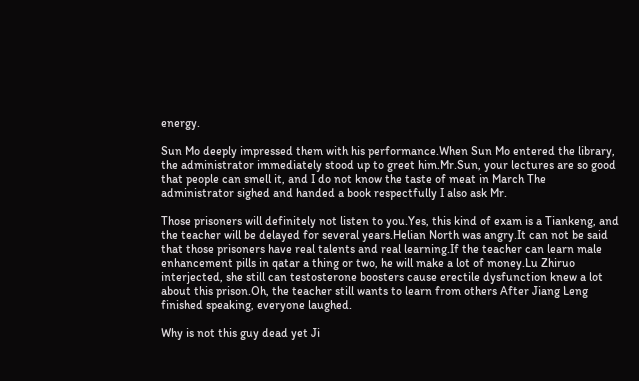energy.

Sun Mo deeply impressed them with his performance.When Sun Mo entered the library, the administrator immediately stood up to greet him.Mr.Sun, your lectures are so good that people can smell it, and I do not know the taste of meat in March The administrator sighed and handed a book respectfully I also ask Mr.

Those prisoners will definitely not listen to you.Yes, this kind of exam is a Tiankeng, and the teacher will be delayed for several years.Helian North was angry.It can not be said that those prisoners have real talents and real learning.If the teacher can learn male enhancement pills in qatar a thing or two, he will make a lot of money.Lu Zhiruo interjected, she still can testosterone boosters cause erectile dysfunction knew a lot about this prison.Oh, the teacher still wants to learn from others After Jiang Leng finished speaking, everyone laughed.

Why is not this guy dead yet Ji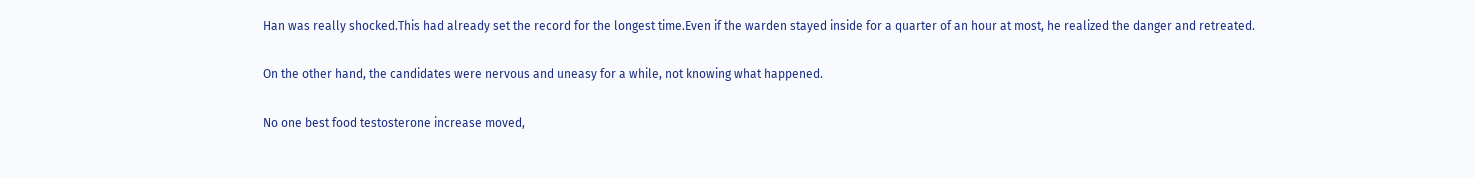Han was really shocked.This had already set the record for the longest time.Even if the warden stayed inside for a quarter of an hour at most, he realized the danger and retreated.

On the other hand, the candidates were nervous and uneasy for a while, not knowing what happened.

No one best food testosterone increase moved,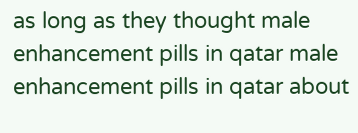as long as they thought male enhancement pills in qatar male enhancement pills in qatar about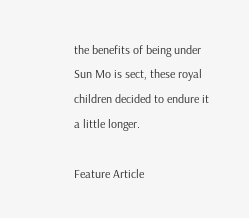the benefits of being under Sun Mo is sect, these royal children decided to endure it a little longer.

Feature Article